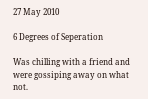27 May 2010

6 Degrees of Seperation

Was chilling with a friend and were gossiping away on what not.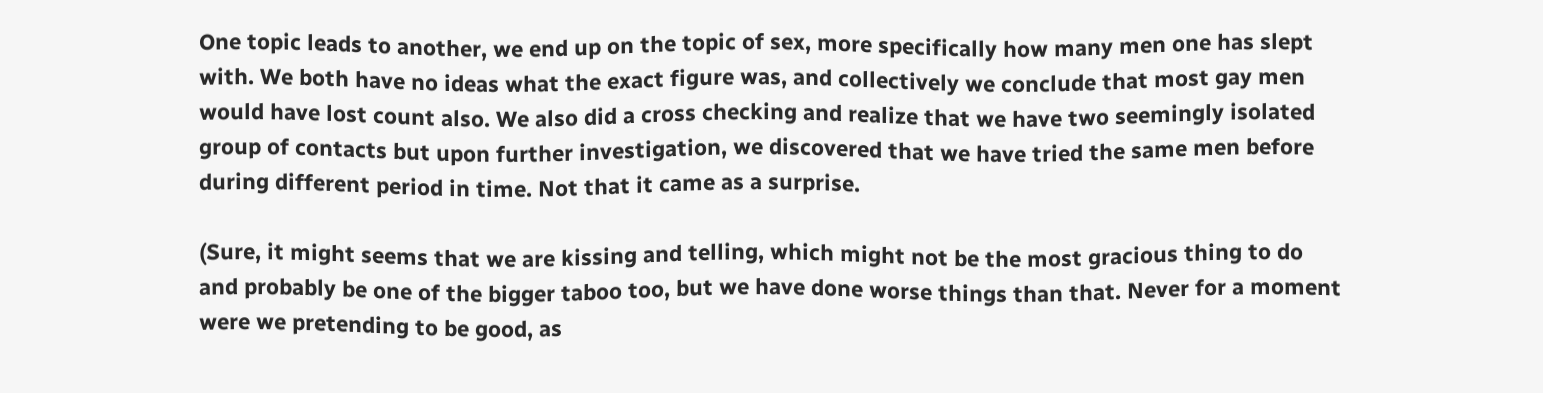One topic leads to another, we end up on the topic of sex, more specifically how many men one has slept with. We both have no ideas what the exact figure was, and collectively we conclude that most gay men would have lost count also. We also did a cross checking and realize that we have two seemingly isolated group of contacts but upon further investigation, we discovered that we have tried the same men before during different period in time. Not that it came as a surprise.

(Sure, it might seems that we are kissing and telling, which might not be the most gracious thing to do and probably be one of the bigger taboo too, but we have done worse things than that. Never for a moment were we pretending to be good, as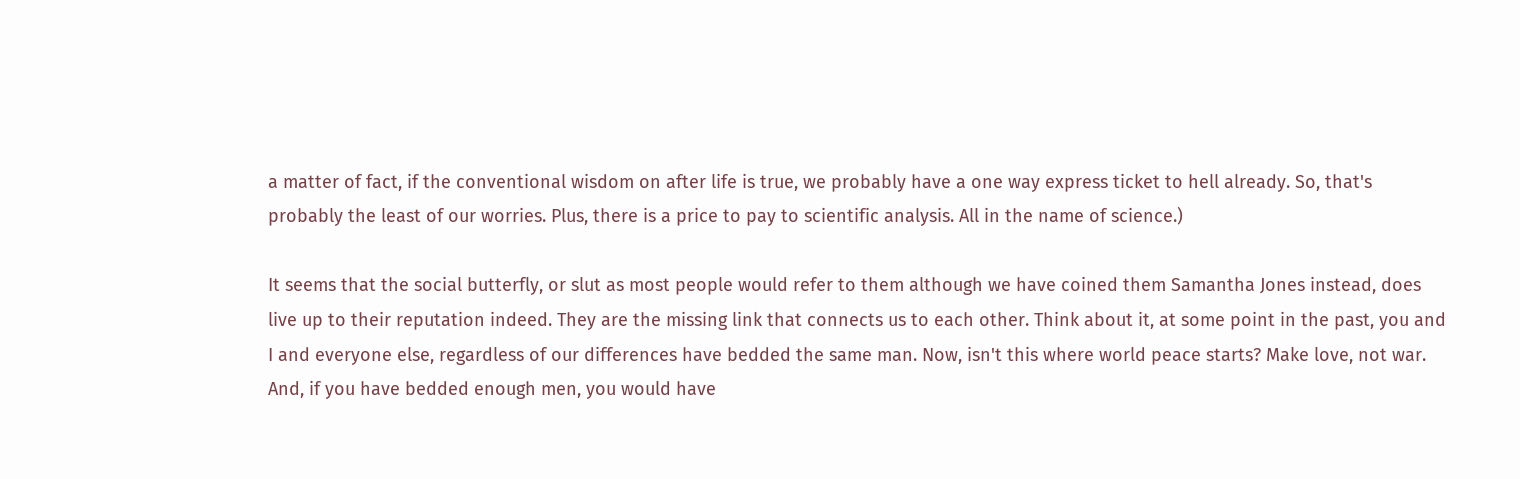a matter of fact, if the conventional wisdom on after life is true, we probably have a one way express ticket to hell already. So, that's probably the least of our worries. Plus, there is a price to pay to scientific analysis. All in the name of science.)

It seems that the social butterfly, or slut as most people would refer to them although we have coined them Samantha Jones instead, does live up to their reputation indeed. They are the missing link that connects us to each other. Think about it, at some point in the past, you and I and everyone else, regardless of our differences have bedded the same man. Now, isn't this where world peace starts? Make love, not war. And, if you have bedded enough men, you would have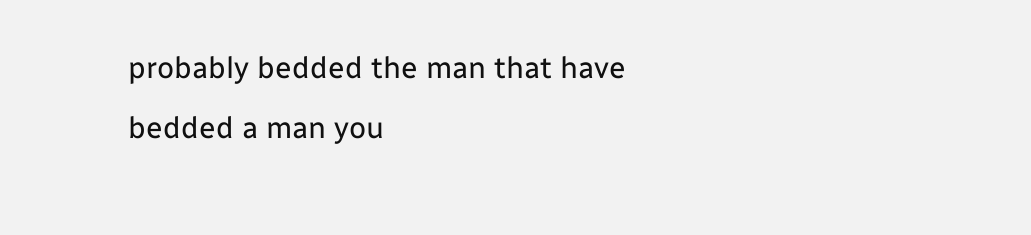probably bedded the man that have bedded a man you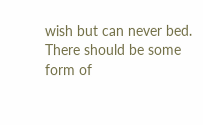wish but can never bed. There should be some form of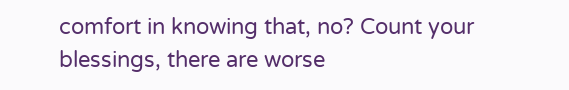comfort in knowing that, no? Count your blessings, there are worse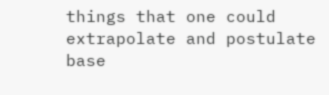things that one could extrapolate and postulate base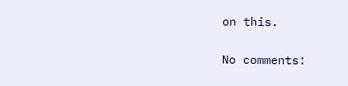on this.

No comments: